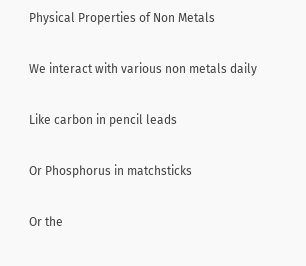Physical Properties of Non Metals

We interact with various non metals daily

Like carbon in pencil leads

Or Phosphorus in matchsticks

Or the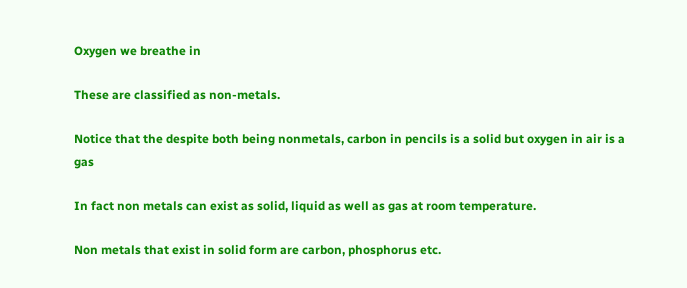Oxygen we breathe in

These are classified as non-metals.

Notice that the despite both being nonmetals, carbon in pencils is a solid but oxygen in air is a gas

In fact non metals can exist as solid, liquid as well as gas at room temperature.

Non metals that exist in solid form are carbon, phosphorus etc.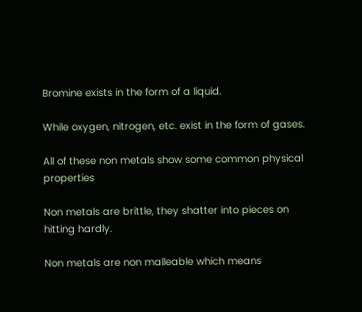Bromine exists in the form of a liquid.

While oxygen, nitrogen, etc. exist in the form of gases.

All of these non metals show some common physical properties

Non metals are brittle, they shatter into pieces on hitting hardly.

Non metals are non malleable which means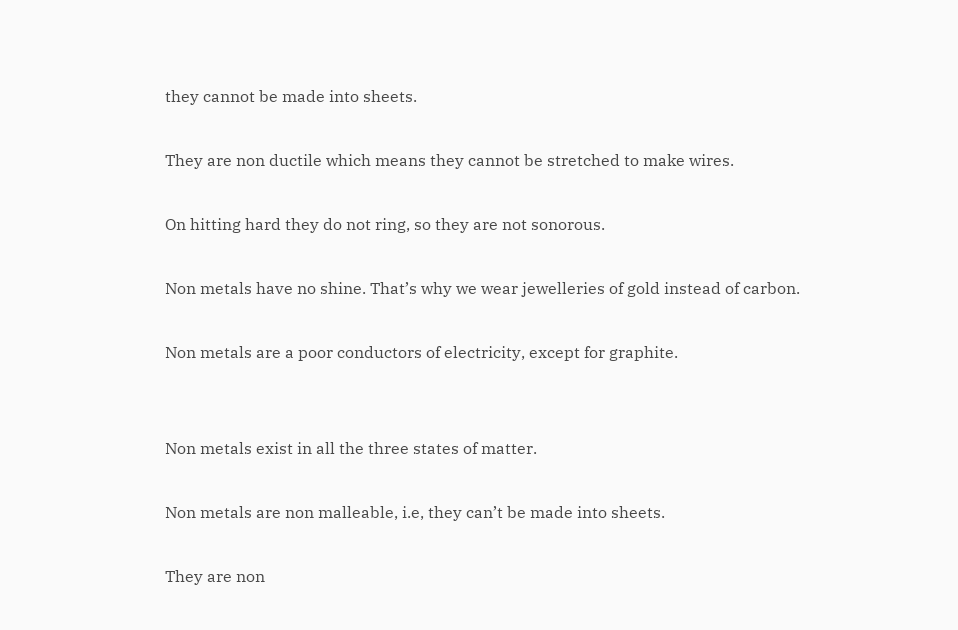they cannot be made into sheets.

They are non ductile which means they cannot be stretched to make wires.

On hitting hard they do not ring, so they are not sonorous.

Non metals have no shine. That’s why we wear jewelleries of gold instead of carbon.

Non metals are a poor conductors of electricity, except for graphite.


Non metals exist in all the three states of matter.

Non metals are non malleable, i.e, they can’t be made into sheets.

They are non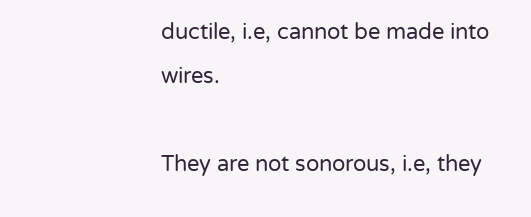ductile, i.e, cannot be made into wires.

They are not sonorous, i.e, they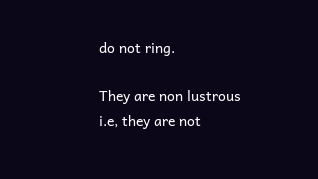do not ring.

They are non lustrous i.e, they are not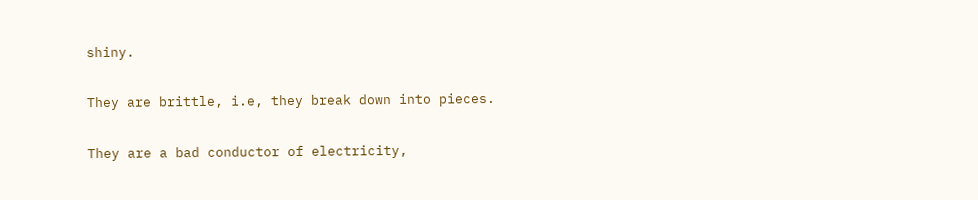shiny.

They are brittle, i.e, they break down into pieces.

They are a bad conductor of electricity,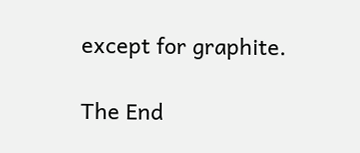except for graphite.

The End